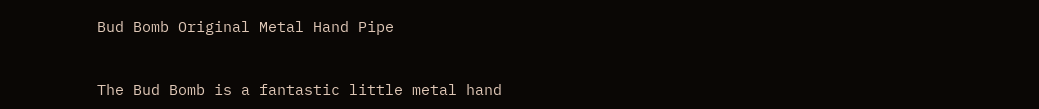Bud Bomb Original Metal Hand Pipe


The Bud Bomb is a fantastic little metal hand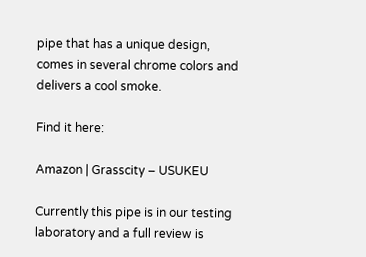pipe that has a unique design, comes in several chrome colors and delivers a cool smoke.

Find it here:

Amazon | Grasscity – USUKEU

Currently this pipe is in our testing laboratory and a full review is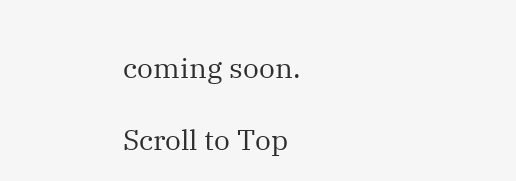coming soon.

Scroll to Top